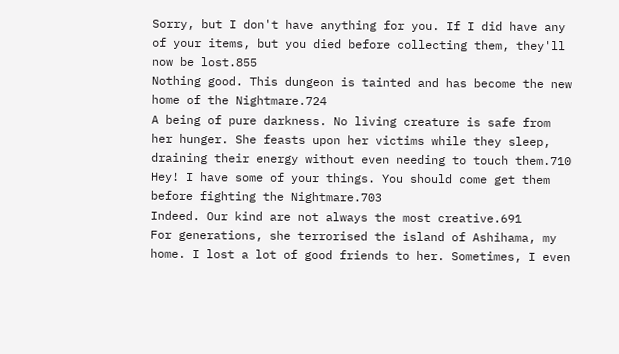Sorry, but I don't have anything for you. If I did have any of your items, but you died before collecting them, they'll now be lost.855
Nothing good. This dungeon is tainted and has become the new home of the Nightmare.724
A being of pure darkness. No living creature is safe from her hunger. She feasts upon her victims while they sleep, draining their energy without even needing to touch them.710
Hey! I have some of your things. You should come get them before fighting the Nightmare.703
Indeed. Our kind are not always the most creative.691
For generations, she terrorised the island of Ashihama, my home. I lost a lot of good friends to her. Sometimes, I even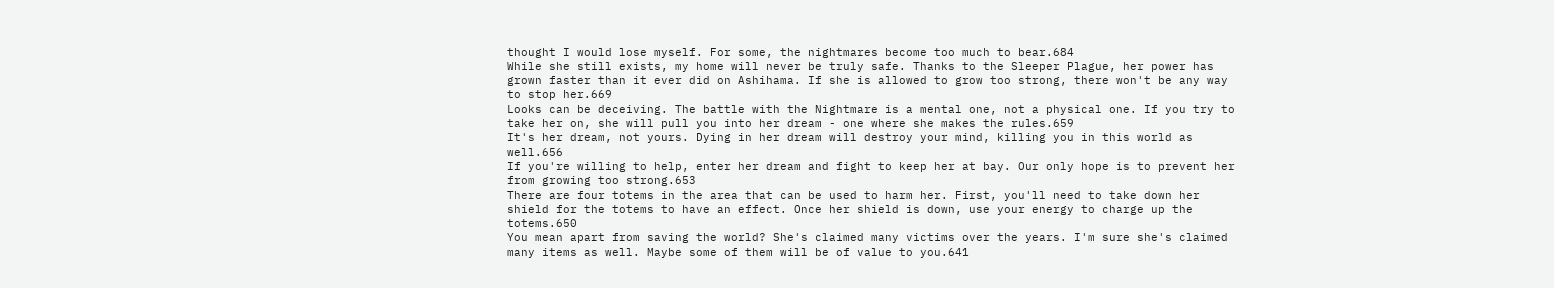thought I would lose myself. For some, the nightmares become too much to bear.684
While she still exists, my home will never be truly safe. Thanks to the Sleeper Plague, her power has grown faster than it ever did on Ashihama. If she is allowed to grow too strong, there won't be any way to stop her.669
Looks can be deceiving. The battle with the Nightmare is a mental one, not a physical one. If you try to take her on, she will pull you into her dream - one where she makes the rules.659
It's her dream, not yours. Dying in her dream will destroy your mind, killing you in this world as well.656
If you're willing to help, enter her dream and fight to keep her at bay. Our only hope is to prevent her from growing too strong.653
There are four totems in the area that can be used to harm her. First, you'll need to take down her shield for the totems to have an effect. Once her shield is down, use your energy to charge up the totems.650
You mean apart from saving the world? She's claimed many victims over the years. I'm sure she's claimed many items as well. Maybe some of them will be of value to you.641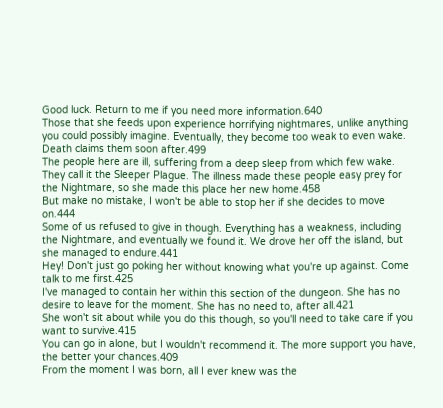Good luck. Return to me if you need more information.640
Those that she feeds upon experience horrifying nightmares, unlike anything you could possibly imagine. Eventually, they become too weak to even wake. Death claims them soon after.499
The people here are ill, suffering from a deep sleep from which few wake. They call it the Sleeper Plague. The illness made these people easy prey for the Nightmare, so she made this place her new home.458
But make no mistake, I won't be able to stop her if she decides to move on.444
Some of us refused to give in though. Everything has a weakness, including the Nightmare, and eventually we found it. We drove her off the island, but she managed to endure.441
Hey! Don't just go poking her without knowing what you're up against. Come talk to me first.425
I've managed to contain her within this section of the dungeon. She has no desire to leave for the moment. She has no need to, after all.421
She won't sit about while you do this though, so you'll need to take care if you want to survive.415
You can go in alone, but I wouldn't recommend it. The more support you have, the better your chances.409
From the moment I was born, all I ever knew was the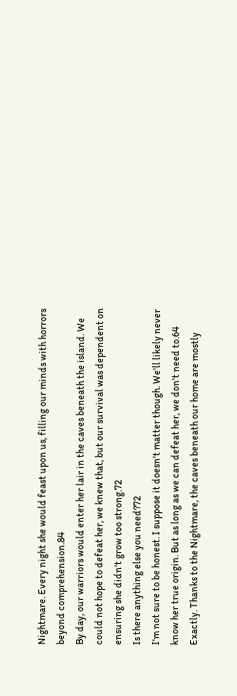Nightmare. Every night she would feast upon us, filling our minds with horrors beyond comprehension.84
By day, our warriors would enter her lair in the caves beneath the island. We could not hope to defeat her, we knew that, but our survival was dependent on ensuring she didn't grow too strong.72
Is there anything else you need?72
I'm not sure to be honest. I suppose it doesn't matter though. We'll likely never know her true origin. But as long as we can defeat her, we don't need to.64
Exactly. Thanks to the Nightmare, the caves beneath our home are mostly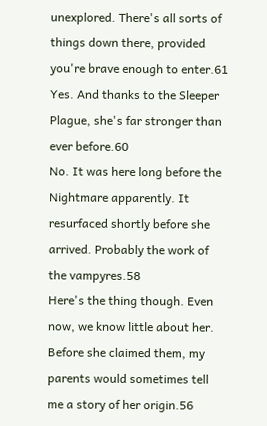unexplored. There's all sorts of things down there, provided you're brave enough to enter.61
Yes. And thanks to the Sleeper Plague, she's far stronger than ever before.60
No. It was here long before the Nightmare apparently. It resurfaced shortly before she arrived. Probably the work of the vampyres.58
Here's the thing though. Even now, we know little about her. Before she claimed them, my parents would sometimes tell me a story of her origin.56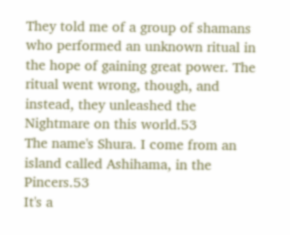They told me of a group of shamans who performed an unknown ritual in the hope of gaining great power. The ritual went wrong, though, and instead, they unleashed the Nightmare on this world.53
The name's Shura. I come from an island called Ashihama, in the Pincers.53
It's a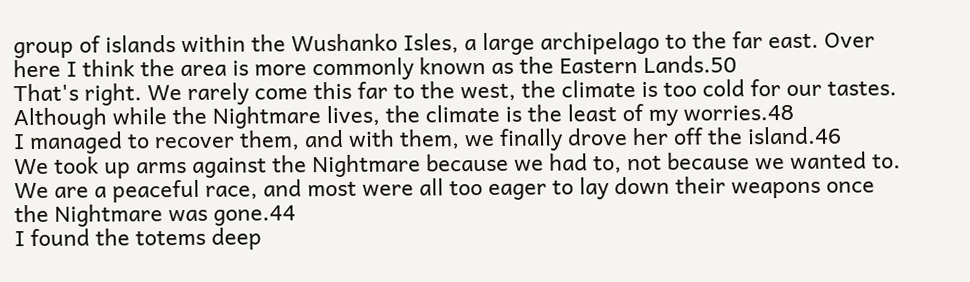group of islands within the Wushanko Isles, a large archipelago to the far east. Over here I think the area is more commonly known as the Eastern Lands.50
That's right. We rarely come this far to the west, the climate is too cold for our tastes. Although while the Nightmare lives, the climate is the least of my worries.48
I managed to recover them, and with them, we finally drove her off the island.46
We took up arms against the Nightmare because we had to, not because we wanted to. We are a peaceful race, and most were all too eager to lay down their weapons once the Nightmare was gone.44
I found the totems deep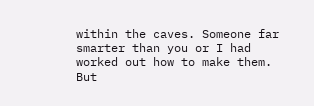within the caves. Someone far smarter than you or I had worked out how to make them. But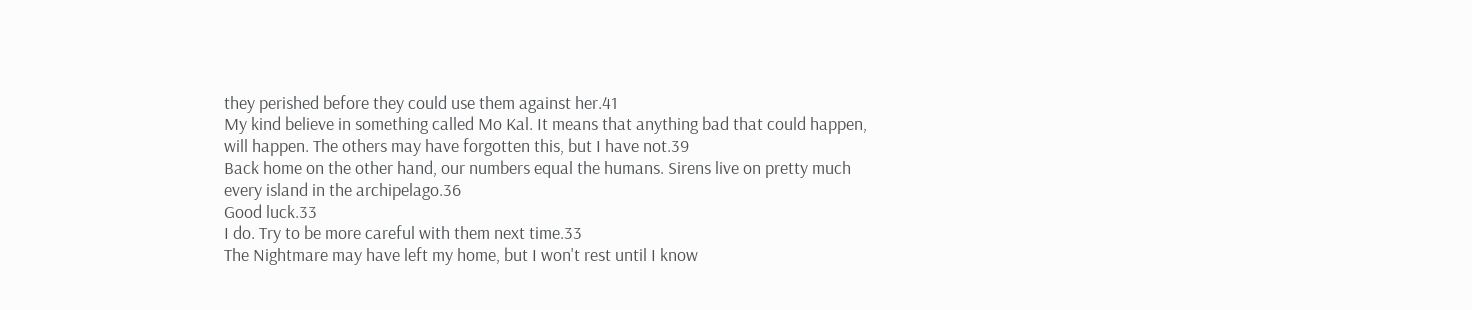they perished before they could use them against her.41
My kind believe in something called Mo Kal. It means that anything bad that could happen, will happen. The others may have forgotten this, but I have not.39
Back home on the other hand, our numbers equal the humans. Sirens live on pretty much every island in the archipelago.36
Good luck.33
I do. Try to be more careful with them next time.33
The Nightmare may have left my home, but I won't rest until I know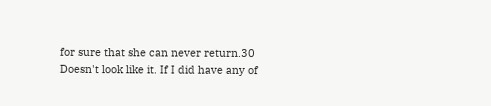for sure that she can never return.30
Doesn't look like it. If I did have any of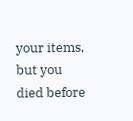your items, but you died before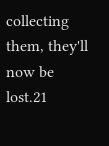collecting them, they'll now be lost.21